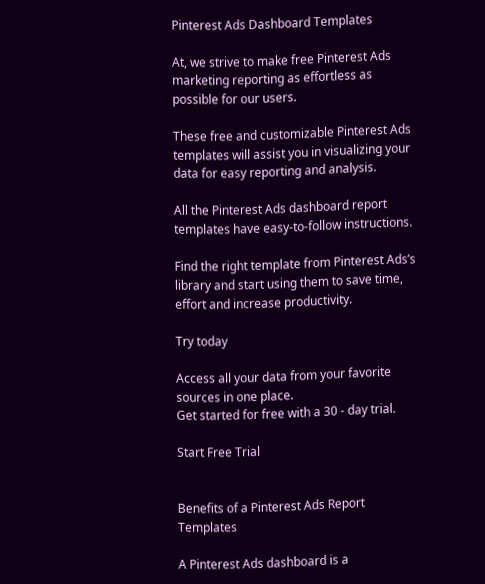Pinterest Ads Dashboard Templates

At, we strive to make free Pinterest Ads marketing reporting as effortless as possible for our users.

These free and customizable Pinterest Ads templates will assist you in visualizing your data for easy reporting and analysis.

All the Pinterest Ads dashboard report templates have easy-to-follow instructions.

Find the right template from Pinterest Ads’s library and start using them to save time, effort and increase productivity.

Try today

Access all your data from your favorite sources in one place.
Get started for free with a 30 - day trial.

Start Free Trial


Benefits of a Pinterest Ads Report Templates

A Pinterest Ads dashboard is a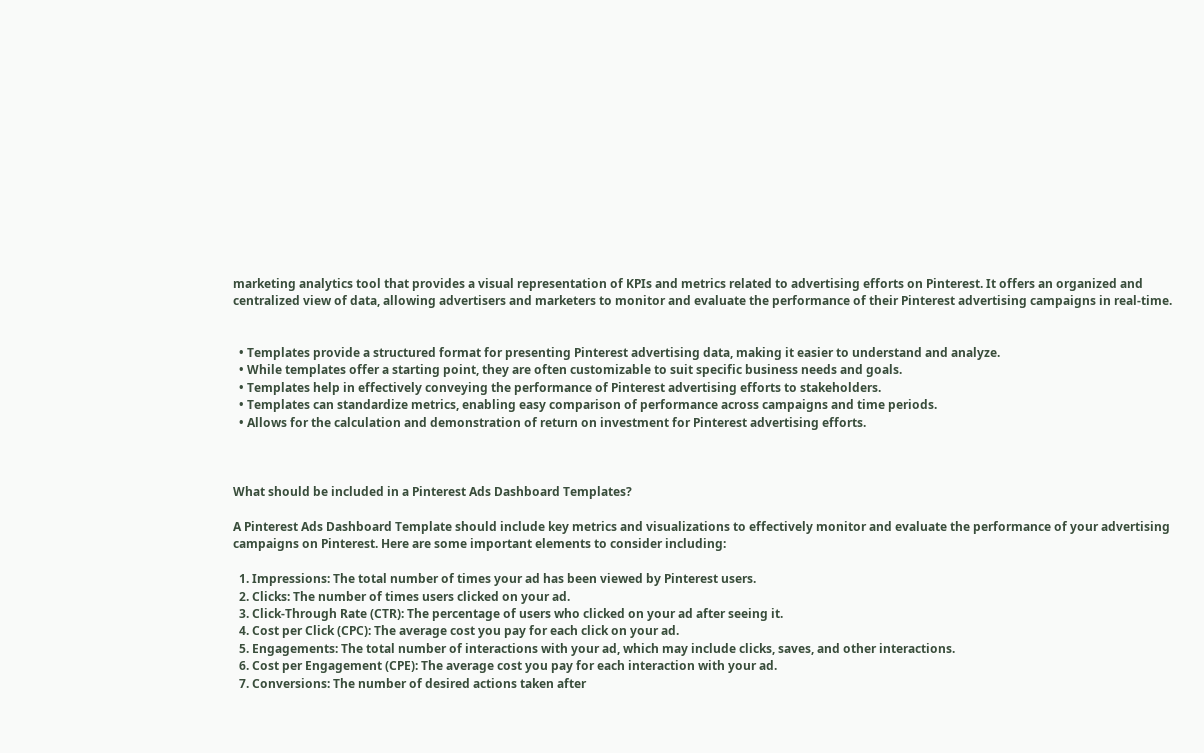marketing analytics tool that provides a visual representation of KPIs and metrics related to advertising efforts on Pinterest. It offers an organized and centralized view of data, allowing advertisers and marketers to monitor and evaluate the performance of their Pinterest advertising campaigns in real-time.


  • Templates provide a structured format for presenting Pinterest advertising data, making it easier to understand and analyze.
  • While templates offer a starting point, they are often customizable to suit specific business needs and goals.
  • Templates help in effectively conveying the performance of Pinterest advertising efforts to stakeholders.
  • Templates can standardize metrics, enabling easy comparison of performance across campaigns and time periods.
  • Allows for the calculation and demonstration of return on investment for Pinterest advertising efforts.



What should be included in a Pinterest Ads Dashboard Templates?

A Pinterest Ads Dashboard Template should include key metrics and visualizations to effectively monitor and evaluate the performance of your advertising campaigns on Pinterest. Here are some important elements to consider including:

  1. Impressions: The total number of times your ad has been viewed by Pinterest users.
  2. Clicks: The number of times users clicked on your ad.
  3. Click-Through Rate (CTR): The percentage of users who clicked on your ad after seeing it.
  4. Cost per Click (CPC): The average cost you pay for each click on your ad.
  5. Engagements: The total number of interactions with your ad, which may include clicks, saves, and other interactions.
  6. Cost per Engagement (CPE): The average cost you pay for each interaction with your ad.
  7. Conversions: The number of desired actions taken after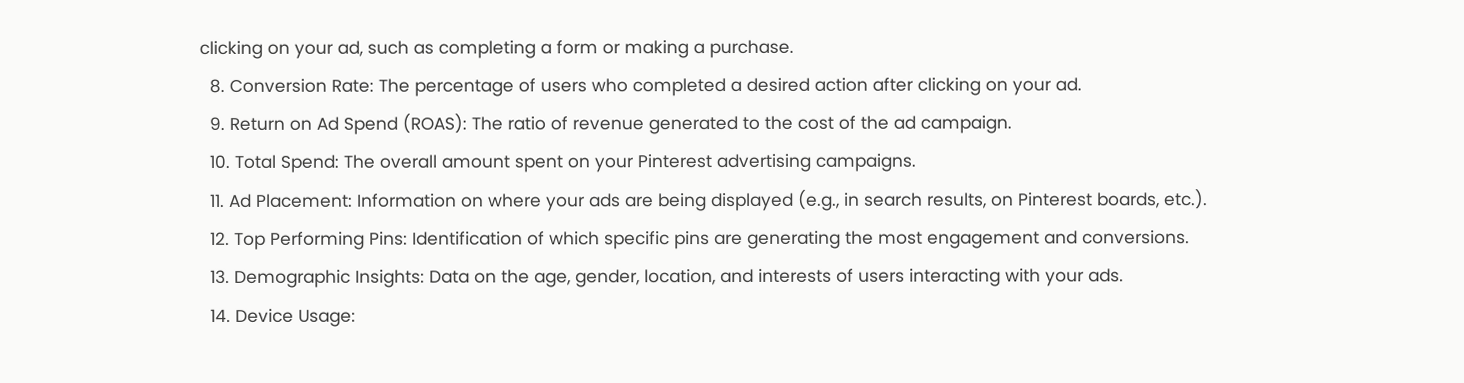clicking on your ad, such as completing a form or making a purchase.
  8. Conversion Rate: The percentage of users who completed a desired action after clicking on your ad.
  9. Return on Ad Spend (ROAS): The ratio of revenue generated to the cost of the ad campaign.
  10. Total Spend: The overall amount spent on your Pinterest advertising campaigns.
  11. Ad Placement: Information on where your ads are being displayed (e.g., in search results, on Pinterest boards, etc.).
  12. Top Performing Pins: Identification of which specific pins are generating the most engagement and conversions.
  13. Demographic Insights: Data on the age, gender, location, and interests of users interacting with your ads.
  14. Device Usage: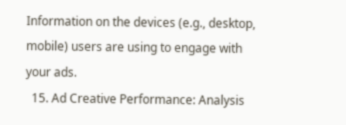Information on the devices (e.g., desktop, mobile) users are using to engage with your ads.
  15. Ad Creative Performance: Analysis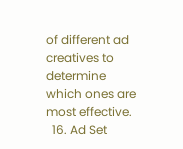of different ad creatives to determine which ones are most effective.
  16. Ad Set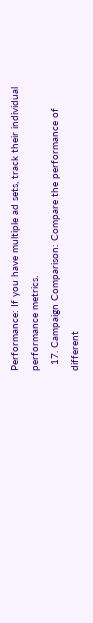Performance: If you have multiple ad sets, track their individual performance metrics.
  17. Campaign Comparison: Compare the performance of different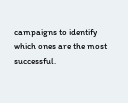campaigns to identify which ones are the most successful.